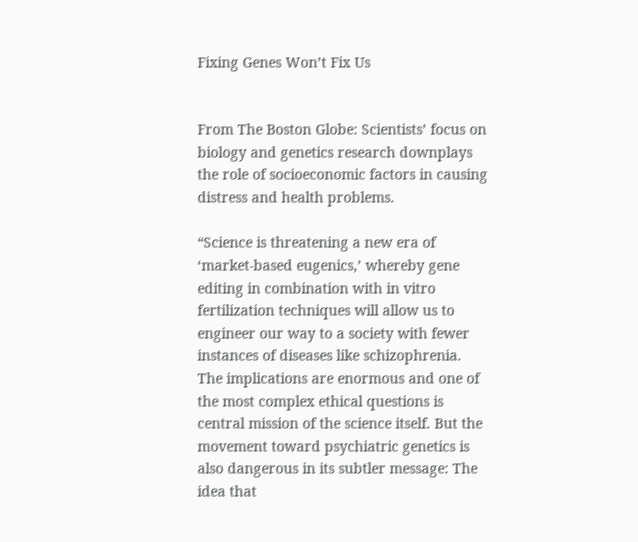Fixing Genes Won’t Fix Us


From The Boston Globe: Scientists’ focus on biology and genetics research downplays the role of socioeconomic factors in causing distress and health problems.

“Science is threatening a new era of ‘market-based eugenics,’ whereby gene editing in combination with in vitro fertilization techniques will allow us to engineer our way to a society with fewer instances of diseases like schizophrenia. The implications are enormous and one of the most complex ethical questions is central mission of the science itself. But the movement toward psychiatric genetics is also dangerous in its subtler message: The idea that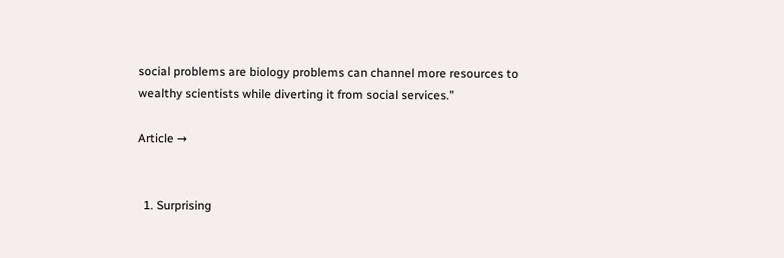social problems are biology problems can channel more resources to wealthy scientists while diverting it from social services.”

Article →


  1. Surprising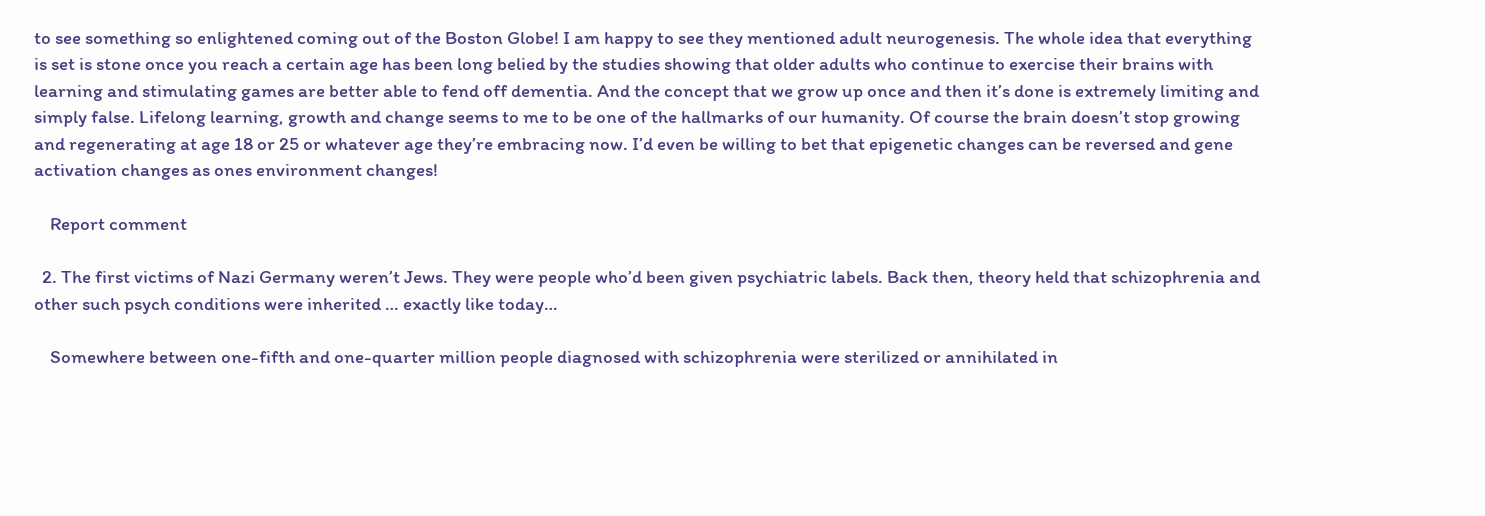to see something so enlightened coming out of the Boston Globe! I am happy to see they mentioned adult neurogenesis. The whole idea that everything is set is stone once you reach a certain age has been long belied by the studies showing that older adults who continue to exercise their brains with learning and stimulating games are better able to fend off dementia. And the concept that we grow up once and then it’s done is extremely limiting and simply false. Lifelong learning, growth and change seems to me to be one of the hallmarks of our humanity. Of course the brain doesn’t stop growing and regenerating at age 18 or 25 or whatever age they’re embracing now. I’d even be willing to bet that epigenetic changes can be reversed and gene activation changes as ones environment changes!

    Report comment

  2. The first victims of Nazi Germany weren’t Jews. They were people who’d been given psychiatric labels. Back then, theory held that schizophrenia and other such psych conditions were inherited … exactly like today…

    Somewhere between one-fifth and one-quarter million people diagnosed with schizophrenia were sterilized or annihilated in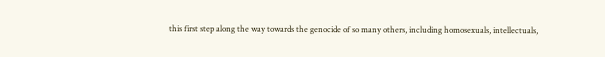this first step along the way towards the genocide of so many others, including homosexuals, intellectuals,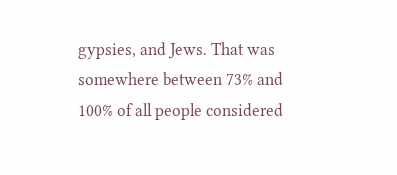gypsies, and Jews. That was somewhere between 73% and 100% of all people considered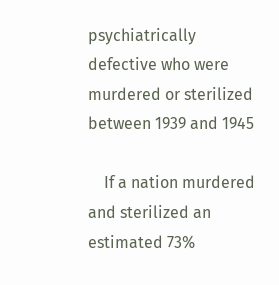psychiatrically defective who were murdered or sterilized between 1939 and 1945

    If a nation murdered and sterilized an estimated 73%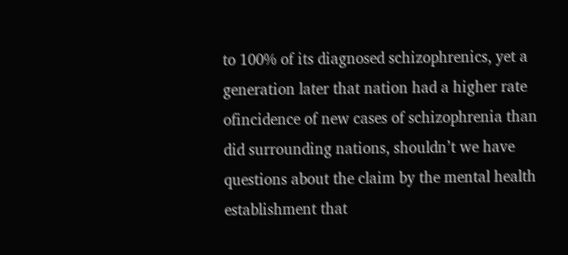to 100% of its diagnosed schizophrenics, yet a generation later that nation had a higher rate ofincidence of new cases of schizophrenia than did surrounding nations, shouldn’t we have questions about the claim by the mental health establishment that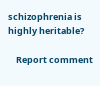schizophrenia is highly heritable?

    Report comment